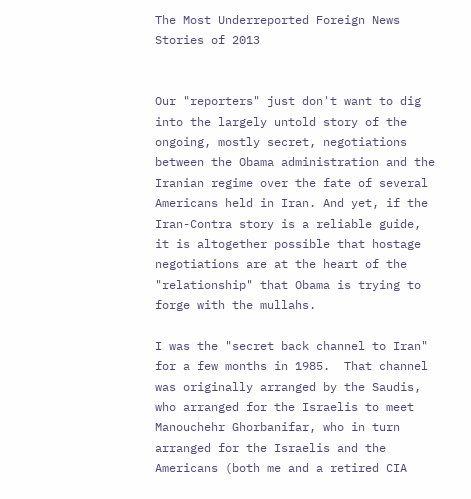The Most Underreported Foreign News Stories of 2013


Our "reporters" just don't want to dig into the largely untold story of the ongoing, mostly secret, negotiations between the Obama administration and the Iranian regime over the fate of several Americans held in Iran. And yet, if the Iran-Contra story is a reliable guide, it is altogether possible that hostage negotiations are at the heart of the "relationship" that Obama is trying to forge with the mullahs.

I was the "secret back channel to Iran" for a few months in 1985.  That channel was originally arranged by the Saudis, who arranged for the Israelis to meet Manouchehr Ghorbanifar, who in turn arranged for the Israelis and the Americans (both me and a retired CIA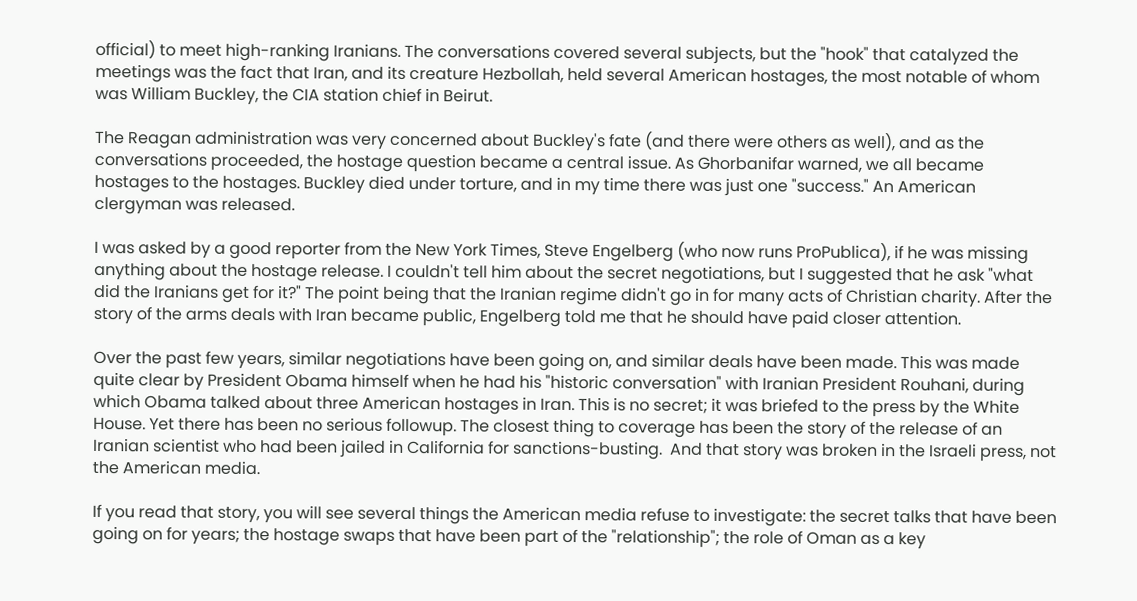official) to meet high-ranking Iranians. The conversations covered several subjects, but the "hook" that catalyzed the meetings was the fact that Iran, and its creature Hezbollah, held several American hostages, the most notable of whom was William Buckley, the CIA station chief in Beirut.

The Reagan administration was very concerned about Buckley's fate (and there were others as well), and as the conversations proceeded, the hostage question became a central issue. As Ghorbanifar warned, we all became hostages to the hostages. Buckley died under torture, and in my time there was just one "success." An American clergyman was released.

I was asked by a good reporter from the New York Times, Steve Engelberg (who now runs ProPublica), if he was missing anything about the hostage release. I couldn't tell him about the secret negotiations, but I suggested that he ask "what did the Iranians get for it?" The point being that the Iranian regime didn't go in for many acts of Christian charity. After the story of the arms deals with Iran became public, Engelberg told me that he should have paid closer attention.

Over the past few years, similar negotiations have been going on, and similar deals have been made. This was made quite clear by President Obama himself when he had his "historic conversation" with Iranian President Rouhani, during which Obama talked about three American hostages in Iran. This is no secret; it was briefed to the press by the White House. Yet there has been no serious followup. The closest thing to coverage has been the story of the release of an Iranian scientist who had been jailed in California for sanctions-busting.  And that story was broken in the Israeli press, not the American media.

If you read that story, you will see several things the American media refuse to investigate: the secret talks that have been going on for years; the hostage swaps that have been part of the "relationship"; the role of Oman as a key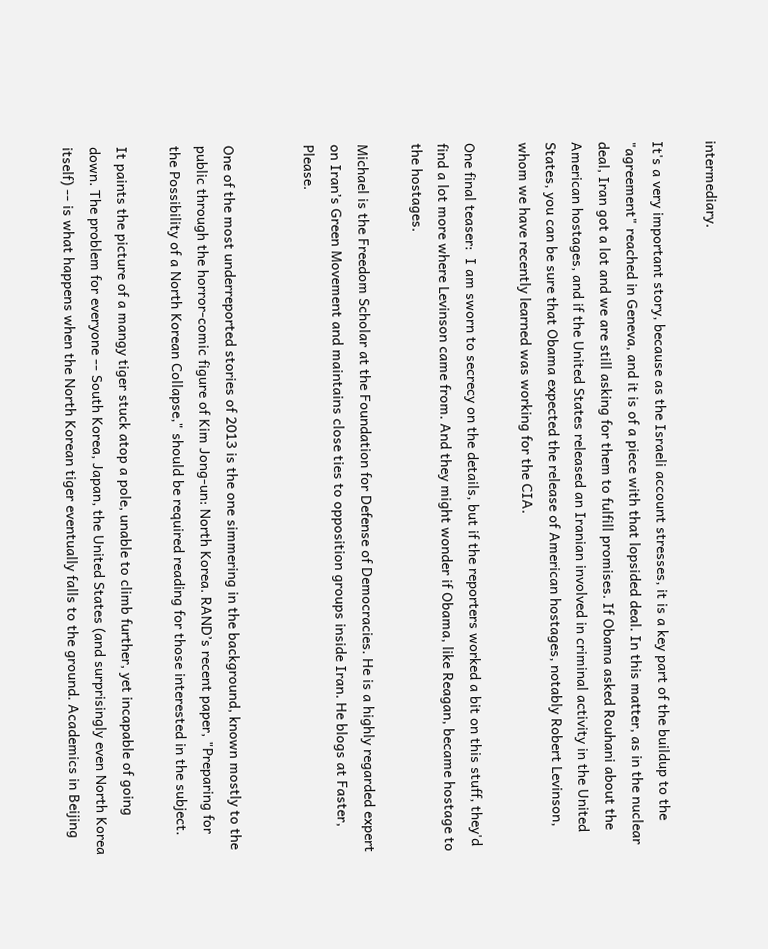intermediary.

It's a very important story, because as the Israeli account stresses, it is a key part of the buildup to the "agreement" reached in Geneva, and it is of a piece with that lopsided deal. In this matter, as in the nuclear deal, Iran got a lot and we are still asking for them to fulfill promises. If Obama asked Rouhani about the American hostages, and if the United States released an Iranian involved in criminal activity in the United States, you can be sure that Obama expected the release of American hostages, notably Robert Levinson, whom we have recently learned was working for the CIA.

One final teaser:  I am sworn to secrecy on the details, but if the reporters worked a bit on this stuff, they'd find a lot more where Levinson came from. And they might wonder if Obama, like Reagan, became hostage to the hostages.

Michael is the Freedom Scholar at the Foundation for Defense of Democracies. He is a highly regarded expert on Iran’s Green Movement and maintains close ties to opposition groups inside Iran. He blogs at Faster, Please.


One of the most underreported stories of 2013 is the one simmering in the background, known mostly to the public through the horror-comic figure of Kim Jong-un: North Korea. RAND’s recent paper, "Preparing for the Possibility of a North Korean Collapse," should be required reading for those interested in the subject.

It paints the picture of a mangy tiger stuck atop a pole, unable to climb further, yet incapable of going down. The problem for everyone -- South Korea, Japan, the United States (and surprisingly even North Korea itself) -- is what happens when the North Korean tiger eventually falls to the ground. Academics in Beijing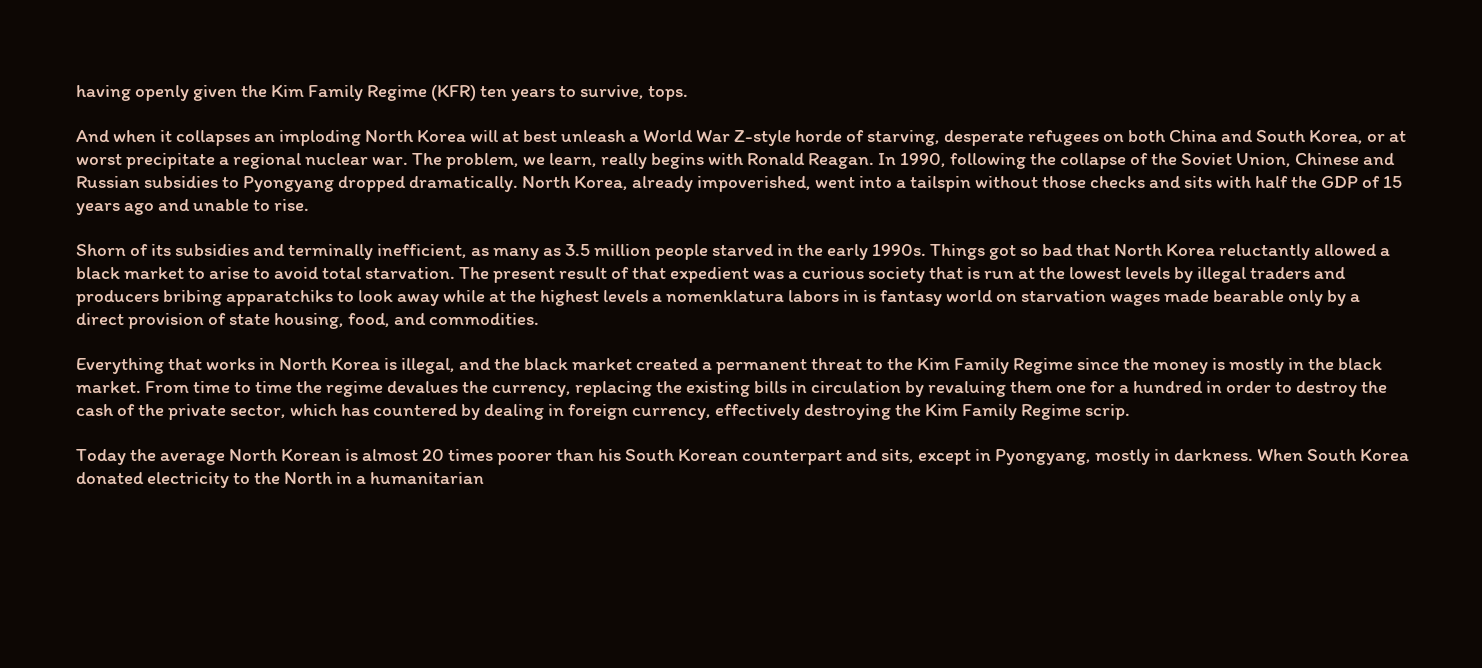having openly given the Kim Family Regime (KFR) ten years to survive, tops.

And when it collapses an imploding North Korea will at best unleash a World War Z-style horde of starving, desperate refugees on both China and South Korea, or at worst precipitate a regional nuclear war. The problem, we learn, really begins with Ronald Reagan. In 1990, following the collapse of the Soviet Union, Chinese and Russian subsidies to Pyongyang dropped dramatically. North Korea, already impoverished, went into a tailspin without those checks and sits with half the GDP of 15 years ago and unable to rise.

Shorn of its subsidies and terminally inefficient, as many as 3.5 million people starved in the early 1990s. Things got so bad that North Korea reluctantly allowed a black market to arise to avoid total starvation. The present result of that expedient was a curious society that is run at the lowest levels by illegal traders and producers bribing apparatchiks to look away while at the highest levels a nomenklatura labors in is fantasy world on starvation wages made bearable only by a direct provision of state housing, food, and commodities.

Everything that works in North Korea is illegal, and the black market created a permanent threat to the Kim Family Regime since the money is mostly in the black market. From time to time the regime devalues the currency, replacing the existing bills in circulation by revaluing them one for a hundred in order to destroy the cash of the private sector, which has countered by dealing in foreign currency, effectively destroying the Kim Family Regime scrip.

Today the average North Korean is almost 20 times poorer than his South Korean counterpart and sits, except in Pyongyang, mostly in darkness. When South Korea donated electricity to the North in a humanitarian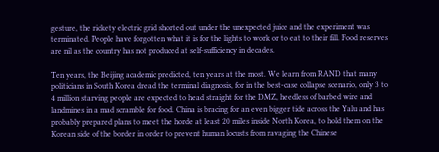gesture, the rickety electric grid shorted out under the unexpected juice and the experiment was terminated. People have forgotten what it is for the lights to work or to eat to their fill. Food reserves are nil as the country has not produced at self-sufficiency in decades.

Ten years, the Beijing academic predicted, ten years at the most. We learn from RAND that many politicians in South Korea dread the terminal diagnosis, for in the best-case collapse scenario, only 3 to 4 million starving people are expected to head straight for the DMZ, heedless of barbed wire and landmines in a mad scramble for food. China is bracing for an even bigger tide across the Yalu and has probably prepared plans to meet the horde at least 20 miles inside North Korea, to hold them on the Korean side of the border in order to prevent human locusts from ravaging the Chinese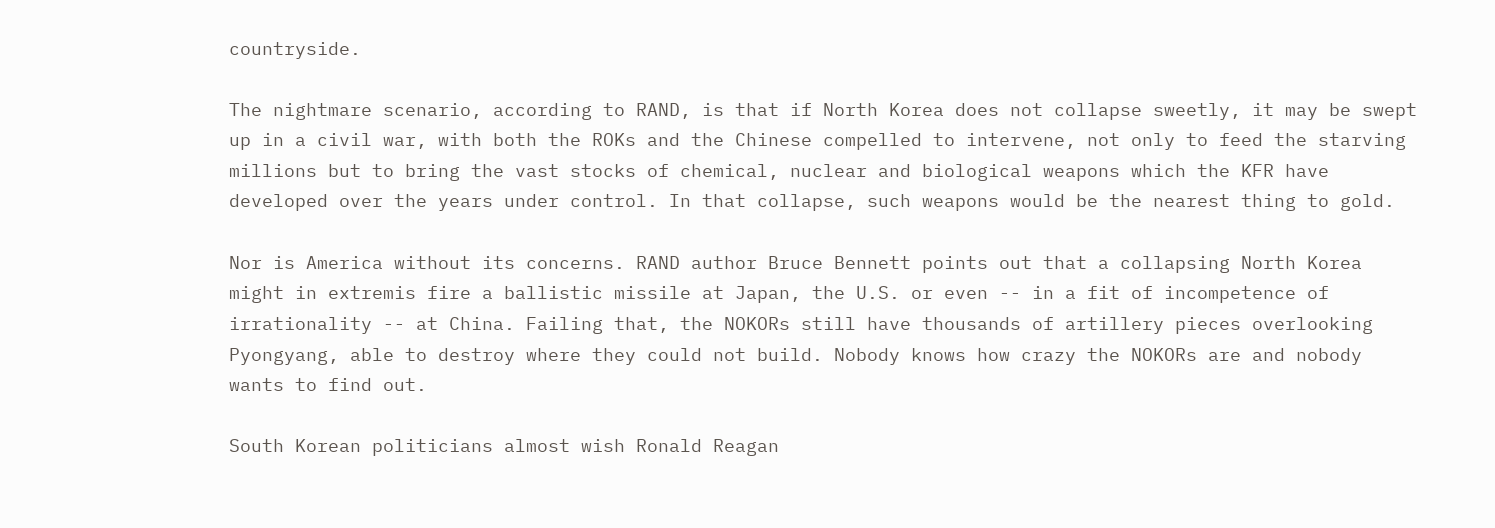countryside.

The nightmare scenario, according to RAND, is that if North Korea does not collapse sweetly, it may be swept up in a civil war, with both the ROKs and the Chinese compelled to intervene, not only to feed the starving millions but to bring the vast stocks of chemical, nuclear and biological weapons which the KFR have developed over the years under control. In that collapse, such weapons would be the nearest thing to gold.

Nor is America without its concerns. RAND author Bruce Bennett points out that a collapsing North Korea might in extremis fire a ballistic missile at Japan, the U.S. or even -- in a fit of incompetence of irrationality -- at China. Failing that, the NOKORs still have thousands of artillery pieces overlooking Pyongyang, able to destroy where they could not build. Nobody knows how crazy the NOKORs are and nobody wants to find out.

South Korean politicians almost wish Ronald Reagan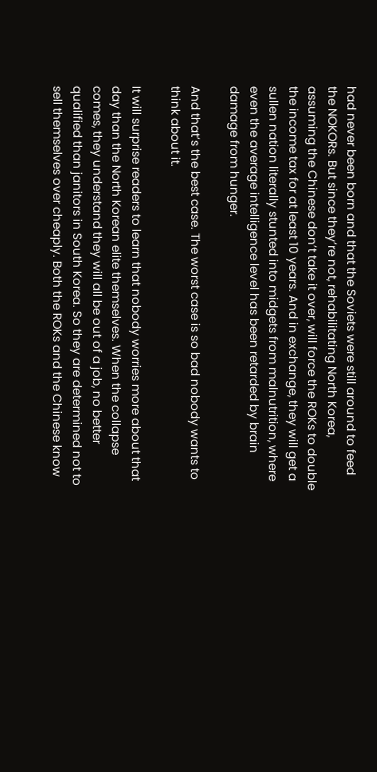had never been born and that the Soviets were still around to feed the NOKORs. But since they’re not, rehabilitating North Korea, assuming the Chinese don’t take it over, will force the ROKs to double the income tax for at least 10 years. And in exchange, they will get a sullen nation literally stunted into midgets from malnutrition, where even the average intelligence level has been retarded by brain damage from hunger.

And that’s the best case. The worst case is so bad nobody wants to think about it.

It will surprise readers to learn that nobody worries more about that day than the North Korean elite themselves. When the collapse comes, they understand they will all be out of a job, no better qualified than janitors in South Korea. So they are determined not to sell themselves over cheaply. Both the ROKs and the Chinese know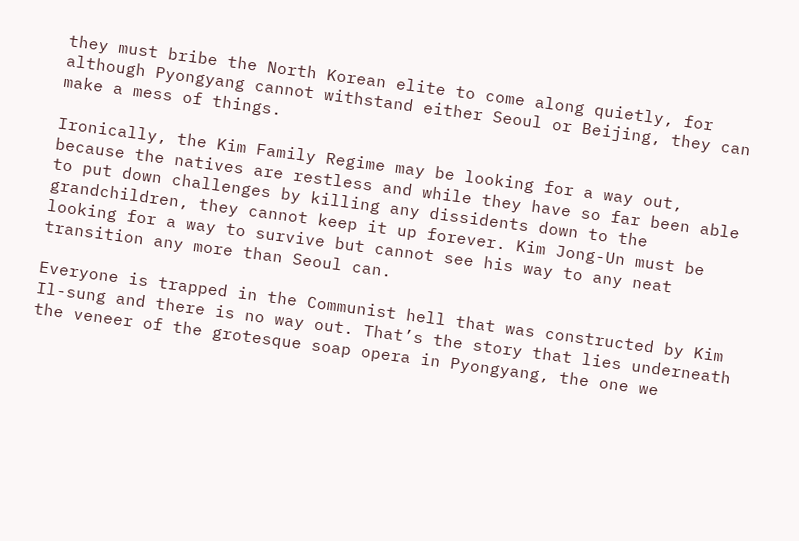they must bribe the North Korean elite to come along quietly, for although Pyongyang cannot withstand either Seoul or Beijing, they can make a mess of things.

Ironically, the Kim Family Regime may be looking for a way out, because the natives are restless and while they have so far been able to put down challenges by killing any dissidents down to the grandchildren, they cannot keep it up forever. Kim Jong-Un must be looking for a way to survive but cannot see his way to any neat transition any more than Seoul can.

Everyone is trapped in the Communist hell that was constructed by Kim Il-sung and there is no way out. That’s the story that lies underneath the veneer of the grotesque soap opera in Pyongyang, the one we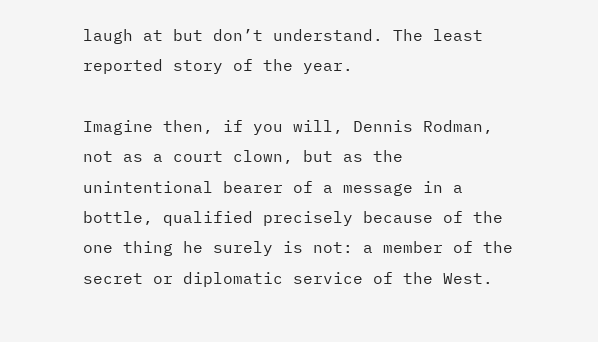laugh at but don’t understand. The least reported story of the year.

Imagine then, if you will, Dennis Rodman, not as a court clown, but as the unintentional bearer of a message in a bottle, qualified precisely because of the one thing he surely is not: a member of the secret or diplomatic service of the West.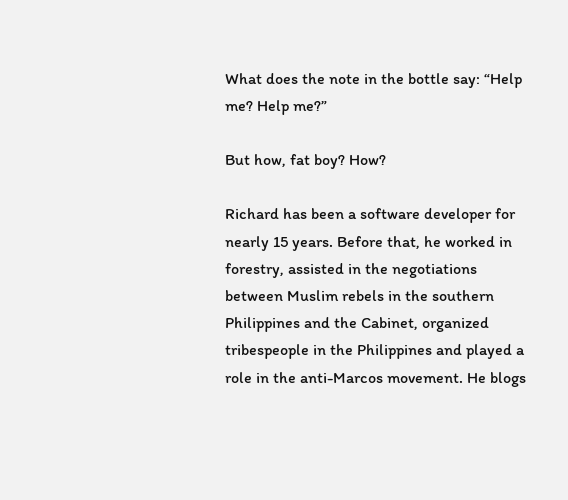What does the note in the bottle say: “Help me? Help me?”

But how, fat boy? How?

Richard has been a software developer for nearly 15 years. Before that, he worked in forestry, assisted in the negotiations between Muslim rebels in the southern Philippines and the Cabinet, organized tribespeople in the Philippines and played a role in the anti-Marcos movement. He blogs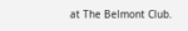at The Belmont Club.